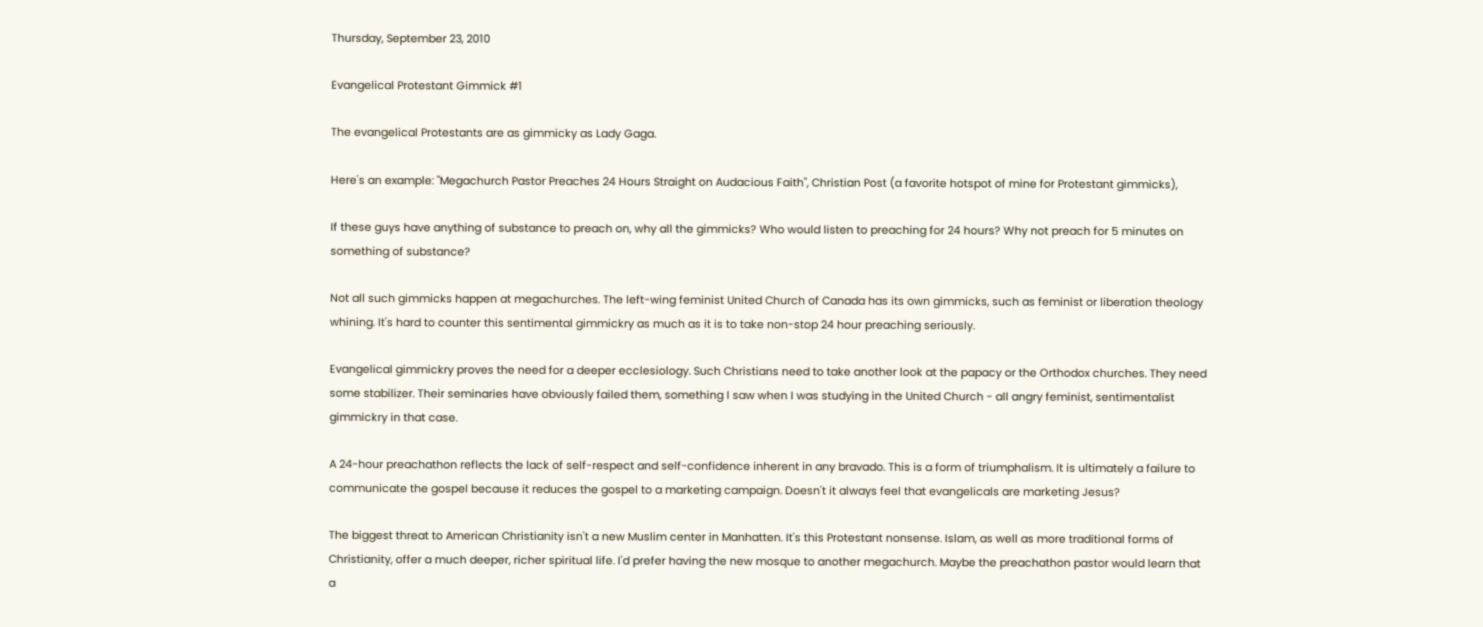Thursday, September 23, 2010

Evangelical Protestant Gimmick #1

The evangelical Protestants are as gimmicky as Lady Gaga.

Here's an example: "Megachurch Pastor Preaches 24 Hours Straight on Audacious Faith", Christian Post (a favorite hotspot of mine for Protestant gimmicks),

If these guys have anything of substance to preach on, why all the gimmicks? Who would listen to preaching for 24 hours? Why not preach for 5 minutes on something of substance?

Not all such gimmicks happen at megachurches. The left-wing feminist United Church of Canada has its own gimmicks, such as feminist or liberation theology whining. It's hard to counter this sentimental gimmickry as much as it is to take non-stop 24 hour preaching seriously.

Evangelical gimmickry proves the need for a deeper ecclesiology. Such Christians need to take another look at the papacy or the Orthodox churches. They need some stabilizer. Their seminaries have obviously failed them, something I saw when I was studying in the United Church - all angry feminist, sentimentalist gimmickry in that case.

A 24-hour preachathon reflects the lack of self-respect and self-confidence inherent in any bravado. This is a form of triumphalism. It is ultimately a failure to communicate the gospel because it reduces the gospel to a marketing campaign. Doesn't it always feel that evangelicals are marketing Jesus?

The biggest threat to American Christianity isn't a new Muslim center in Manhatten. It's this Protestant nonsense. Islam, as well as more traditional forms of Christianity, offer a much deeper, richer spiritual life. I'd prefer having the new mosque to another megachurch. Maybe the preachathon pastor would learn that a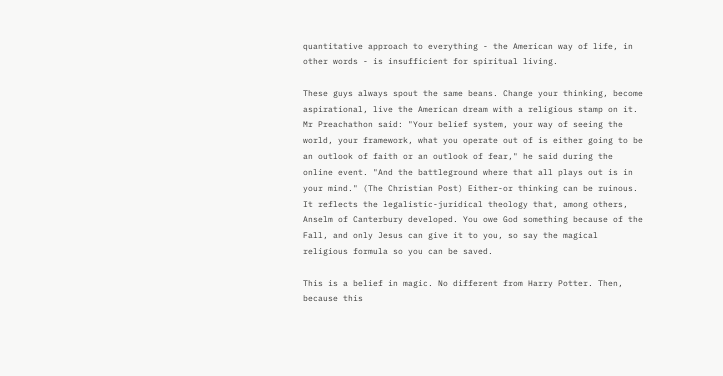quantitative approach to everything - the American way of life, in other words - is insufficient for spiritual living.

These guys always spout the same beans. Change your thinking, become aspirational, live the American dream with a religious stamp on it. Mr Preachathon said: "Your belief system, your way of seeing the world, your framework, what you operate out of is either going to be an outlook of faith or an outlook of fear," he said during the online event. "And the battleground where that all plays out is in your mind." (The Christian Post) Either-or thinking can be ruinous. It reflects the legalistic-juridical theology that, among others, Anselm of Canterbury developed. You owe God something because of the Fall, and only Jesus can give it to you, so say the magical religious formula so you can be saved.

This is a belief in magic. No different from Harry Potter. Then, because this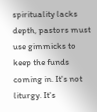spirituality lacks depth, pastors must use gimmicks to keep the funds coming in. It's not liturgy. It's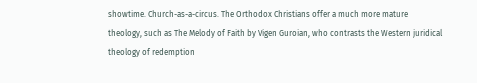showtime. Church-as-a-circus. The Orthodox Christians offer a much more mature theology, such as The Melody of Faith by Vigen Guroian, who contrasts the Western juridical theology of redemption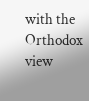with the Orthodox view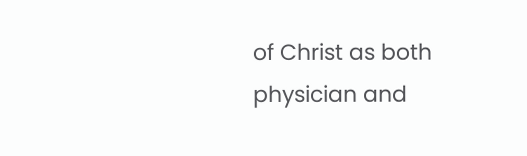of Christ as both physician and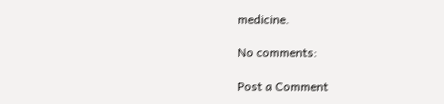medicine.

No comments:

Post a Comment